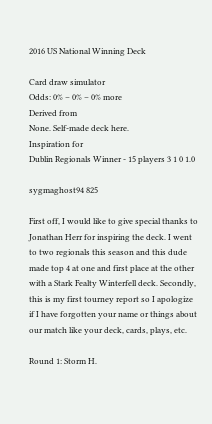2016 US National Winning Deck

Card draw simulator
Odds: 0% – 0% – 0% more
Derived from
None. Self-made deck here.
Inspiration for
Dublin Regionals Winner - 15 players 3 1 0 1.0

sygmaghost94 825

First off, I would like to give special thanks to Jonathan Herr for inspiring the deck. I went to two regionals this season and this dude made top 4 at one and first place at the other with a Stark Fealty Winterfell deck. Secondly, this is my first tourney report so I apologize if I have forgotten your name or things about our match like your deck, cards, plays, etc.

Round 1: Storm H.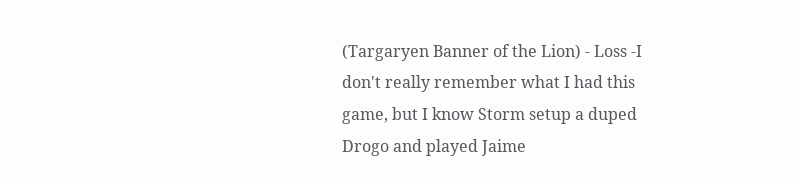(Targaryen Banner of the Lion) - Loss -I don't really remember what I had this game, but I know Storm setup a duped Drogo and played Jaime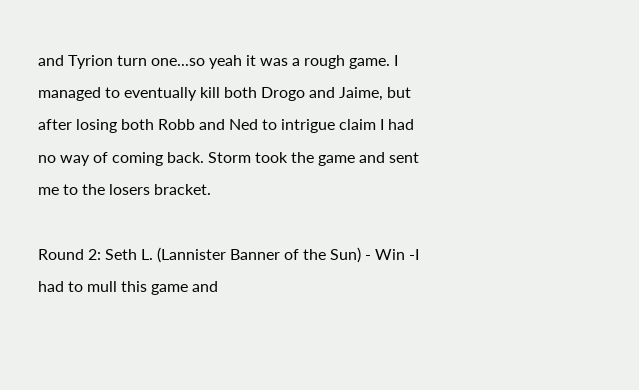and Tyrion turn one...so yeah it was a rough game. I managed to eventually kill both Drogo and Jaime, but after losing both Robb and Ned to intrigue claim I had no way of coming back. Storm took the game and sent me to the losers bracket.

Round 2: Seth L. (Lannister Banner of the Sun) - Win -I had to mull this game and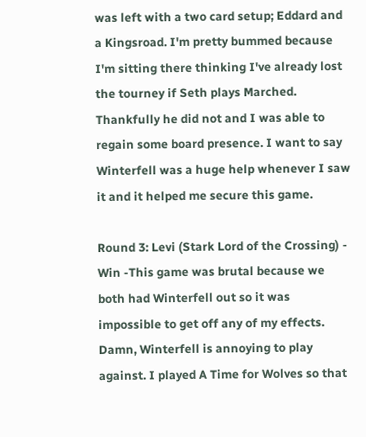was left with a two card setup; Eddard and a Kingsroad. I'm pretty bummed because I'm sitting there thinking I've already lost the tourney if Seth plays Marched. Thankfully he did not and I was able to regain some board presence. I want to say Winterfell was a huge help whenever I saw it and it helped me secure this game.

Round 3: Levi (Stark Lord of the Crossing) - Win -This game was brutal because we both had Winterfell out so it was impossible to get off any of my effects. Damn, Winterfell is annoying to play against. I played A Time for Wolves so that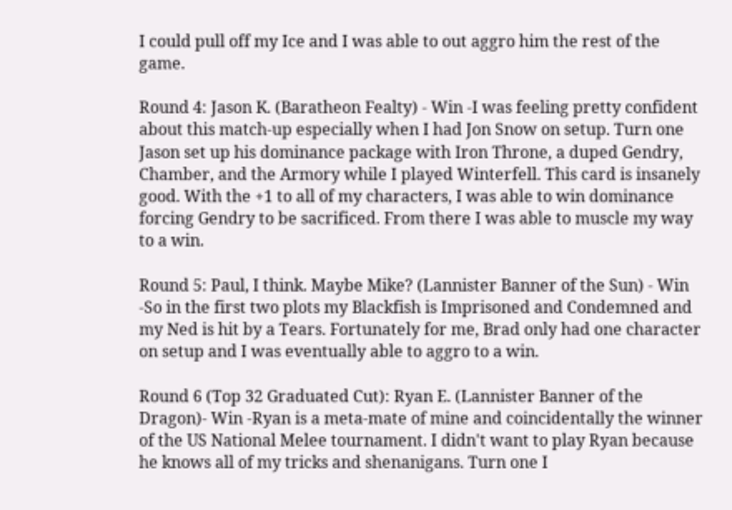I could pull off my Ice and I was able to out aggro him the rest of the game.

Round 4: Jason K. (Baratheon Fealty) - Win -I was feeling pretty confident about this match-up especially when I had Jon Snow on setup. Turn one Jason set up his dominance package with Iron Throne, a duped Gendry, Chamber, and the Armory while I played Winterfell. This card is insanely good. With the +1 to all of my characters, I was able to win dominance forcing Gendry to be sacrificed. From there I was able to muscle my way to a win.

Round 5: Paul, I think. Maybe Mike? (Lannister Banner of the Sun) - Win -So in the first two plots my Blackfish is Imprisoned and Condemned and my Ned is hit by a Tears. Fortunately for me, Brad only had one character on setup and I was eventually able to aggro to a win.

Round 6 (Top 32 Graduated Cut): Ryan E. (Lannister Banner of the Dragon)- Win -Ryan is a meta-mate of mine and coincidentally the winner of the US National Melee tournament. I didn't want to play Ryan because he knows all of my tricks and shenanigans. Turn one I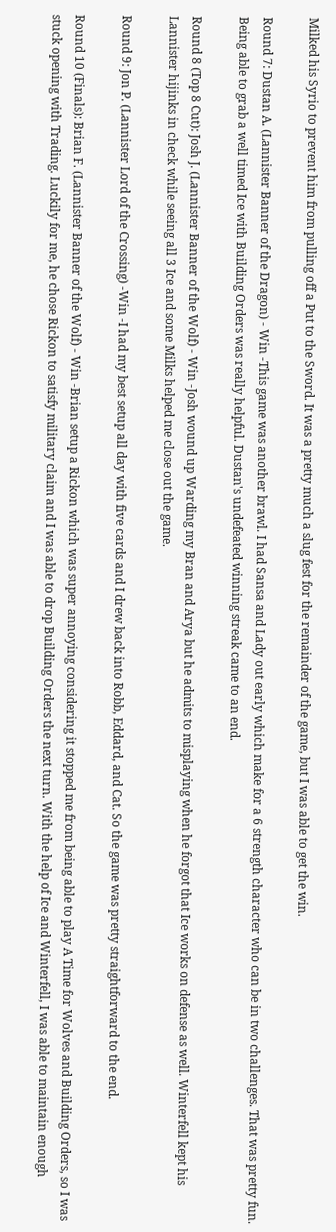Milked his Syrio to prevent him from pulling off a Put to the Sword. It was a pretty much a slug fest for the remainder of the game, but I was able to get the win.

Round 7: Dustan A. (Lannister Banner of the Dragon) - Win -This game was another brawl. I had Sansa and Lady out early which make for a 6 strength character who can be in two challenges. That was pretty fun. Being able to grab a well timed Ice with Building Orders was really helpful. Dustan's undefeated winning streak came to an end.

Round 8 (Top 8 Cut): Josh J. (Lannister Banner of the Wolf) - Win -Josh wound up Warding my Bran and Arya but he admits to misplaying when he forgot that Ice works on defense as well. Winterfell kept his Lannister hijinks in check while seeing all 3 Ice and some Milks helped me close out the game.

Round 9: Jon P. (Lannister Lord of the Crossing) -Win -I had my best setup all day with five cards and I drew back into Robb, Eddard, and Cat. So the game was pretty straightforward to the end.

Round 10 (Finals): Brian F. (Lannister Banner of the Wolf) - Win -Brian setup a Rickon which was super annoying considering it stopped me from being able to play A Time for Wolves and Building Orders, so I was stuck opening with Trading. Luckily for me, he chose Rickon to satisfy military claim and I was able to drop Building Orders the next turn. With the help of Ice and Winterfell, I was able to maintain enough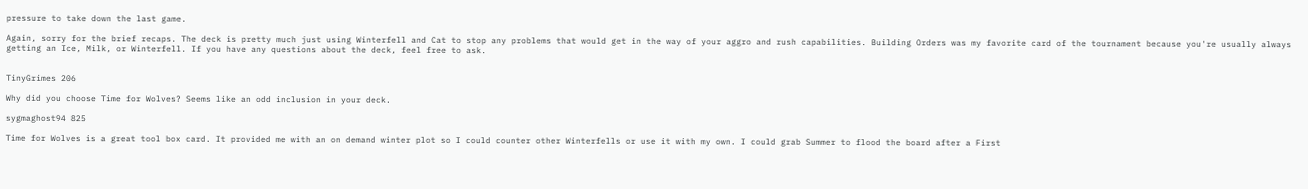pressure to take down the last game.

Again, sorry for the brief recaps. The deck is pretty much just using Winterfell and Cat to stop any problems that would get in the way of your aggro and rush capabilities. Building Orders was my favorite card of the tournament because you're usually always getting an Ice, Milk, or Winterfell. If you have any questions about the deck, feel free to ask.


TinyGrimes 206

Why did you choose Time for Wolves? Seems like an odd inclusion in your deck.

sygmaghost94 825

Time for Wolves is a great tool box card. It provided me with an on demand winter plot so I could counter other Winterfells or use it with my own. I could grab Summer to flood the board after a First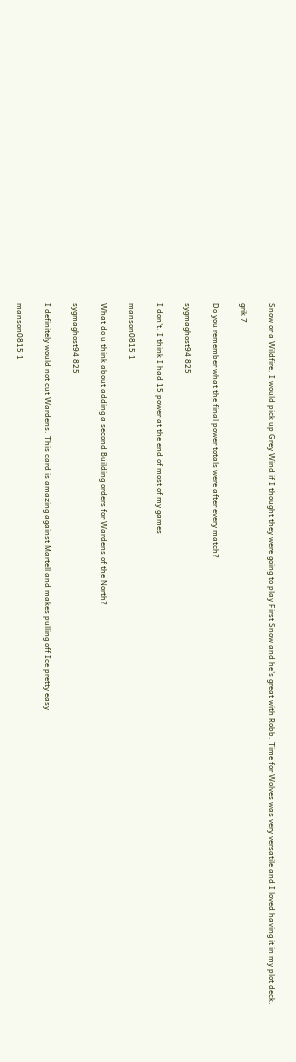Snow or a Wildfire. I would pick up Grey Wind if I thought they were going to play First Snow and he's great with Robb. Time for Wolves was very versatile and I loved having it in my plot deck.

grik 7

Do you remember what the final power totals were after every match?

sygmaghost94 825

I don't. I think I had 15 power at the end of most of my games

manson0815 1

What do u think about adding a second Building orders for Wardens of the North?

sygmaghost94 825

I definitely would not cut Wardens. This card is amazing against Martell and makes pulling off Ice pretty easy

manson0815 1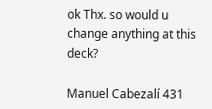ok Thx. so would u change anything at this deck?

Manuel Cabezalí 431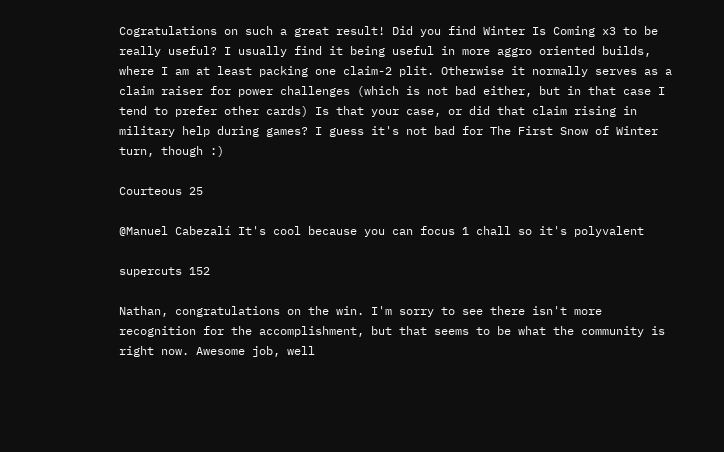Cogratulations on such a great result! Did you find Winter Is Coming x3 to be really useful? I usually find it being useful in more aggro oriented builds, where I am at least packing one claim-2 plit. Otherwise it normally serves as a claim raiser for power challenges (which is not bad either, but in that case I tend to prefer other cards) Is that your case, or did that claim rising in military help during games? I guess it's not bad for The First Snow of Winter turn, though :)

Courteous 25

@Manuel Cabezalí It's cool because you can focus 1 chall so it's polyvalent

supercuts 152

Nathan, congratulations on the win. I'm sorry to see there isn't more recognition for the accomplishment, but that seems to be what the community is right now. Awesome job, well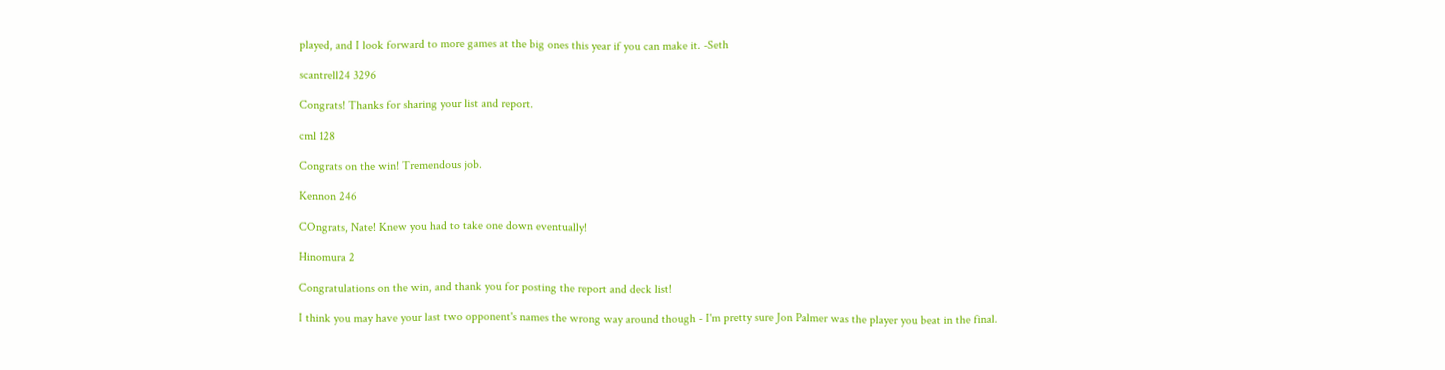played, and I look forward to more games at the big ones this year if you can make it. -Seth

scantrell24 3296

Congrats! Thanks for sharing your list and report.

cml 128

Congrats on the win! Tremendous job.

Kennon 246

COngrats, Nate! Knew you had to take one down eventually!

Hinomura 2

Congratulations on the win, and thank you for posting the report and deck list!

I think you may have your last two opponent's names the wrong way around though - I'm pretty sure Jon Palmer was the player you beat in the final.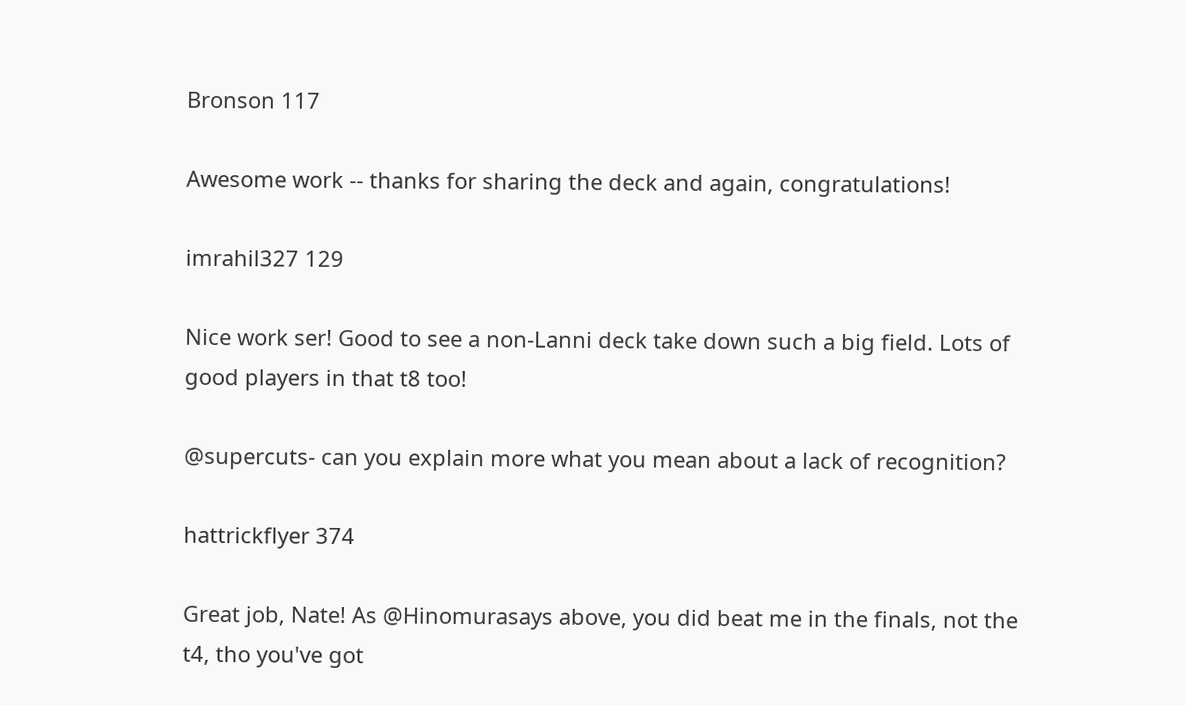Bronson 117

Awesome work -- thanks for sharing the deck and again, congratulations!

imrahil327 129

Nice work ser! Good to see a non-Lanni deck take down such a big field. Lots of good players in that t8 too!

@supercuts- can you explain more what you mean about a lack of recognition?

hattrickflyer 374

Great job, Nate! As @Hinomurasays above, you did beat me in the finals, not the t4, tho you've got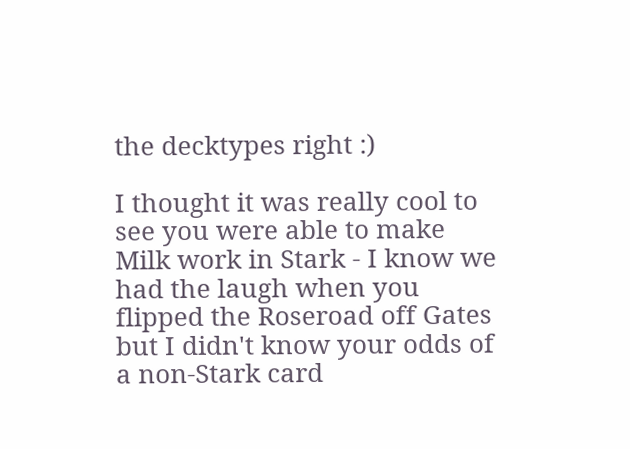the decktypes right :)

I thought it was really cool to see you were able to make Milk work in Stark - I know we had the laugh when you flipped the Roseroad off Gates but I didn't know your odds of a non-Stark card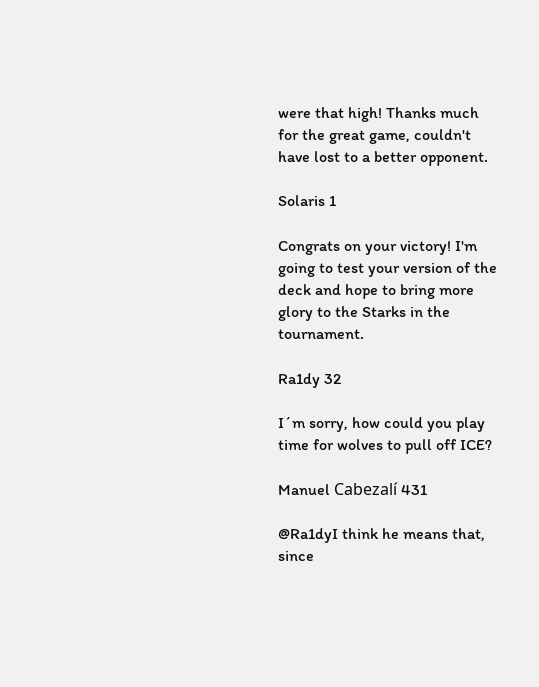were that high! Thanks much for the great game, couldn't have lost to a better opponent.

Solaris 1

Congrats on your victory! I'm going to test your version of the deck and hope to bring more glory to the Starks in the tournament.

Ra1dy 32

I´m sorry, how could you play time for wolves to pull off ICE?

Manuel Cabezalí 431

@Ra1dyI think he means that, since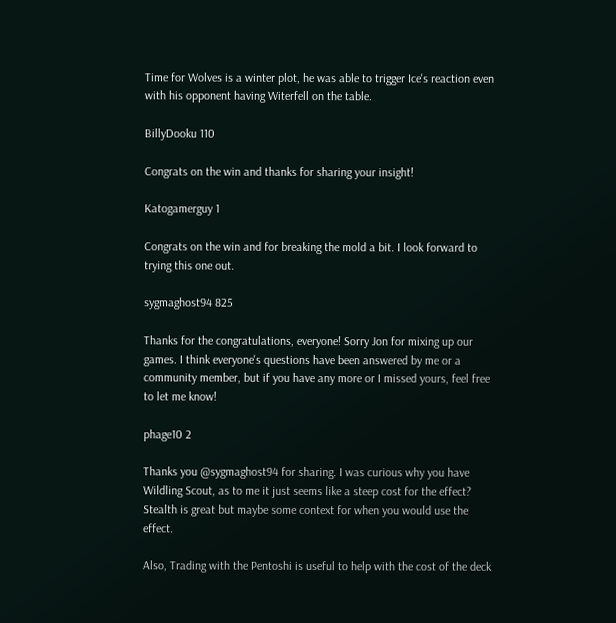Time for Wolves is a winter plot, he was able to trigger Ice's reaction even with his opponent having Witerfell on the table.

BillyDooku 110

Congrats on the win and thanks for sharing your insight!

Katogamerguy 1

Congrats on the win and for breaking the mold a bit. I look forward to trying this one out.

sygmaghost94 825

Thanks for the congratulations, everyone! Sorry Jon for mixing up our games. I think everyone's questions have been answered by me or a community member, but if you have any more or I missed yours, feel free to let me know!

phage10 2

Thanks you @sygmaghost94 for sharing. I was curious why you have Wildling Scout, as to me it just seems like a steep cost for the effect? Stealth is great but maybe some context for when you would use the effect.

Also, Trading with the Pentoshi is useful to help with the cost of the deck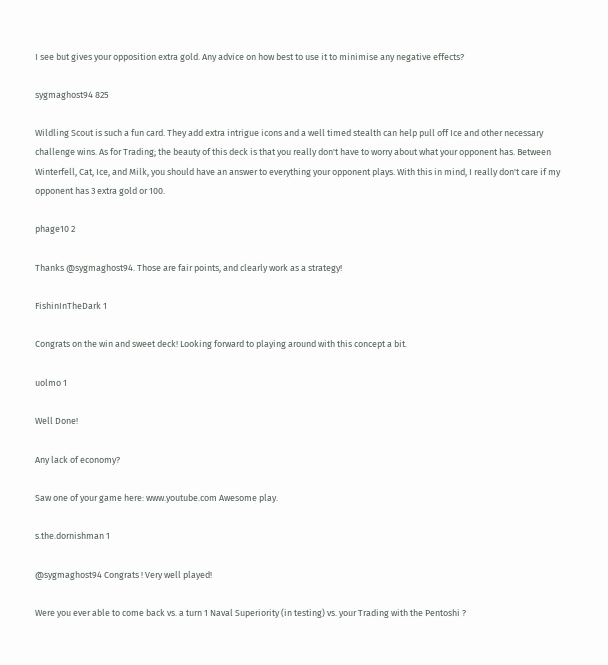I see but gives your opposition extra gold. Any advice on how best to use it to minimise any negative effects?

sygmaghost94 825

Wildling Scout is such a fun card. They add extra intrigue icons and a well timed stealth can help pull off Ice and other necessary challenge wins. As for Trading; the beauty of this deck is that you really don't have to worry about what your opponent has. Between Winterfell, Cat, Ice, and Milk, you should have an answer to everything your opponent plays. With this in mind, I really don't care if my opponent has 3 extra gold or 100.

phage10 2

Thanks @sygmaghost94. Those are fair points, and clearly work as a strategy!

FishinInTheDark 1

Congrats on the win and sweet deck! Looking forward to playing around with this concept a bit.

uolmo 1

Well Done!

Any lack of economy?

Saw one of your game here: www.youtube.com Awesome play.

s.the.dornishman 1

@sygmaghost94 Congrats ! Very well played!

Were you ever able to come back vs. a turn 1 Naval Superiority (in testing) vs. your Trading with the Pentoshi ?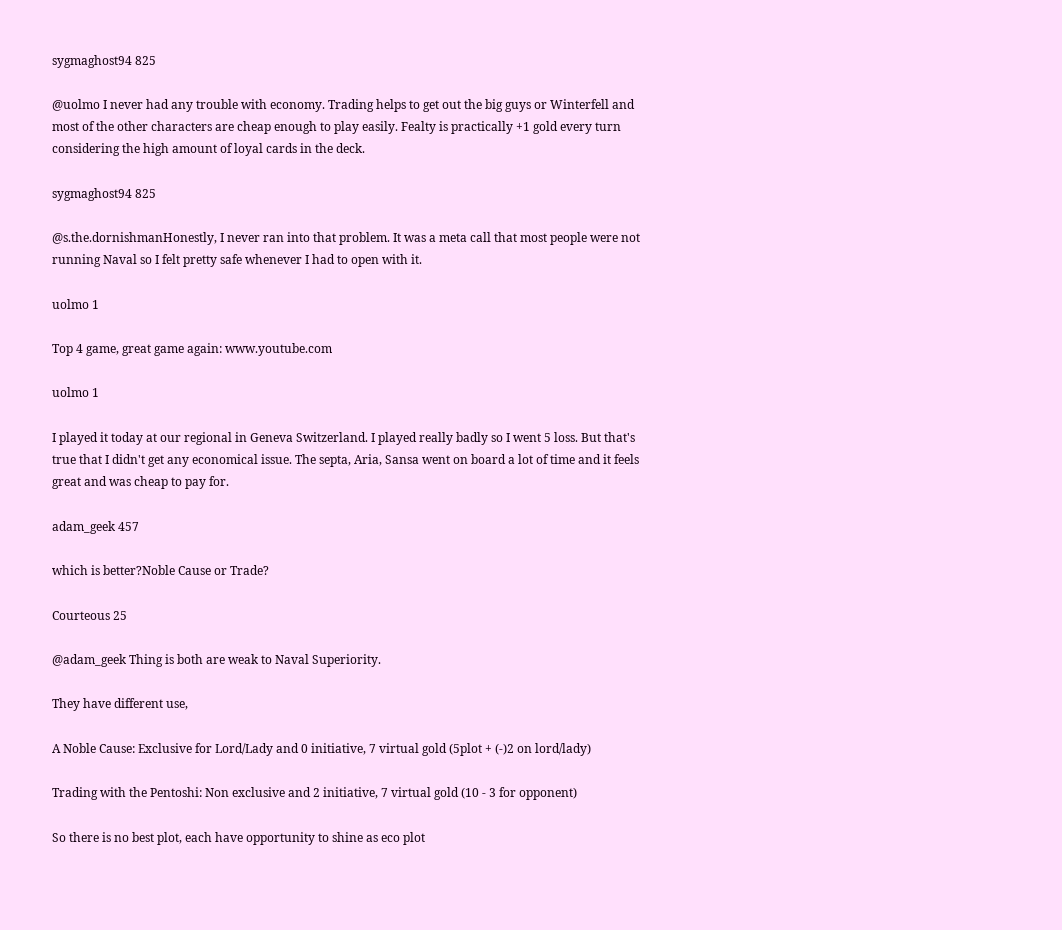sygmaghost94 825

@uolmo I never had any trouble with economy. Trading helps to get out the big guys or Winterfell and most of the other characters are cheap enough to play easily. Fealty is practically +1 gold every turn considering the high amount of loyal cards in the deck.

sygmaghost94 825

@s.the.dornishmanHonestly, I never ran into that problem. It was a meta call that most people were not running Naval so I felt pretty safe whenever I had to open with it.

uolmo 1

Top 4 game, great game again: www.youtube.com

uolmo 1

I played it today at our regional in Geneva Switzerland. I played really badly so I went 5 loss. But that's true that I didn't get any economical issue. The septa, Aria, Sansa went on board a lot of time and it feels great and was cheap to pay for.

adam_geek 457

which is better?Noble Cause or Trade?

Courteous 25

@adam_geek Thing is both are weak to Naval Superiority.

They have different use,

A Noble Cause: Exclusive for Lord/Lady and 0 initiative, 7 virtual gold (5plot + (-)2 on lord/lady)

Trading with the Pentoshi: Non exclusive and 2 initiative, 7 virtual gold (10 - 3 for opponent)

So there is no best plot, each have opportunity to shine as eco plot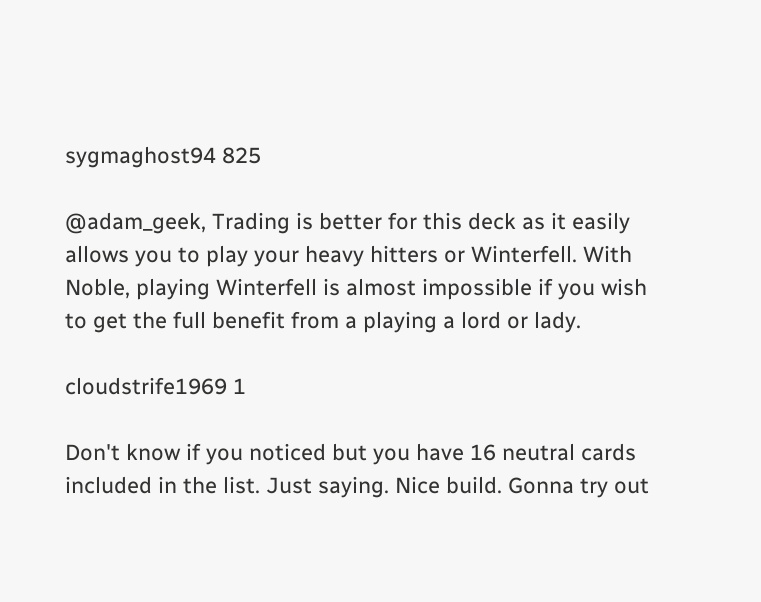sygmaghost94 825

@adam_geek, Trading is better for this deck as it easily allows you to play your heavy hitters or Winterfell. With Noble, playing Winterfell is almost impossible if you wish to get the full benefit from a playing a lord or lady.

cloudstrife1969 1

Don't know if you noticed but you have 16 neutral cards included in the list. Just saying. Nice build. Gonna try out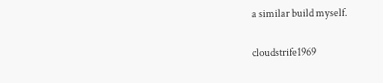a similar build myself.

cloudstrife1969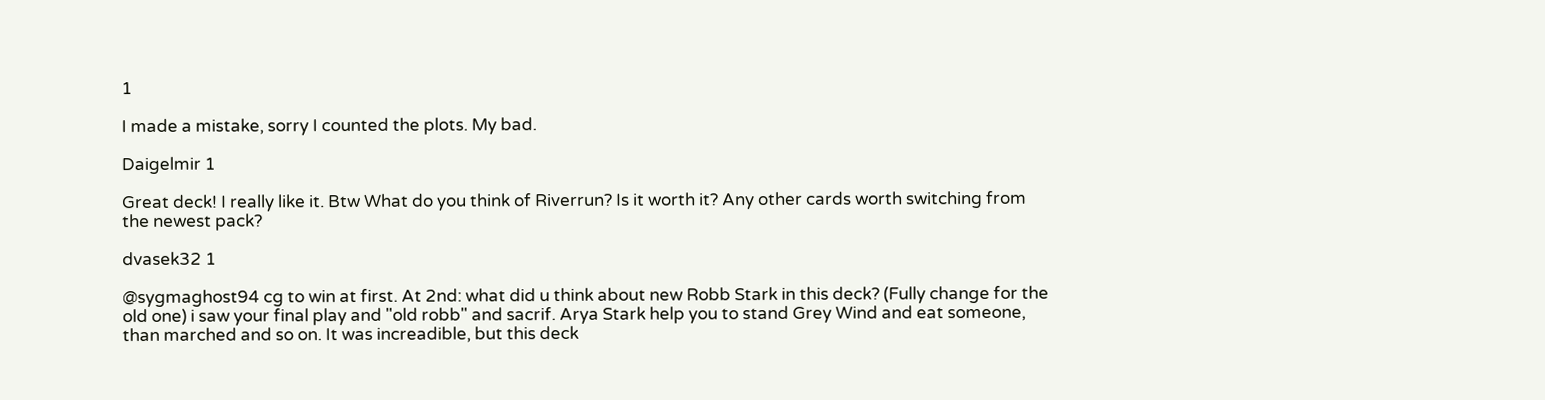1

I made a mistake, sorry I counted the plots. My bad.

Daigelmir 1

Great deck! I really like it. Btw What do you think of Riverrun? Is it worth it? Any other cards worth switching from the newest pack?

dvasek32 1

@sygmaghost94 cg to win at first. At 2nd: what did u think about new Robb Stark in this deck? (Fully change for the old one) i saw your final play and "old robb" and sacrif. Arya Stark help you to stand Grey Wind and eat someone, than marched and so on. It was increadible, but this deck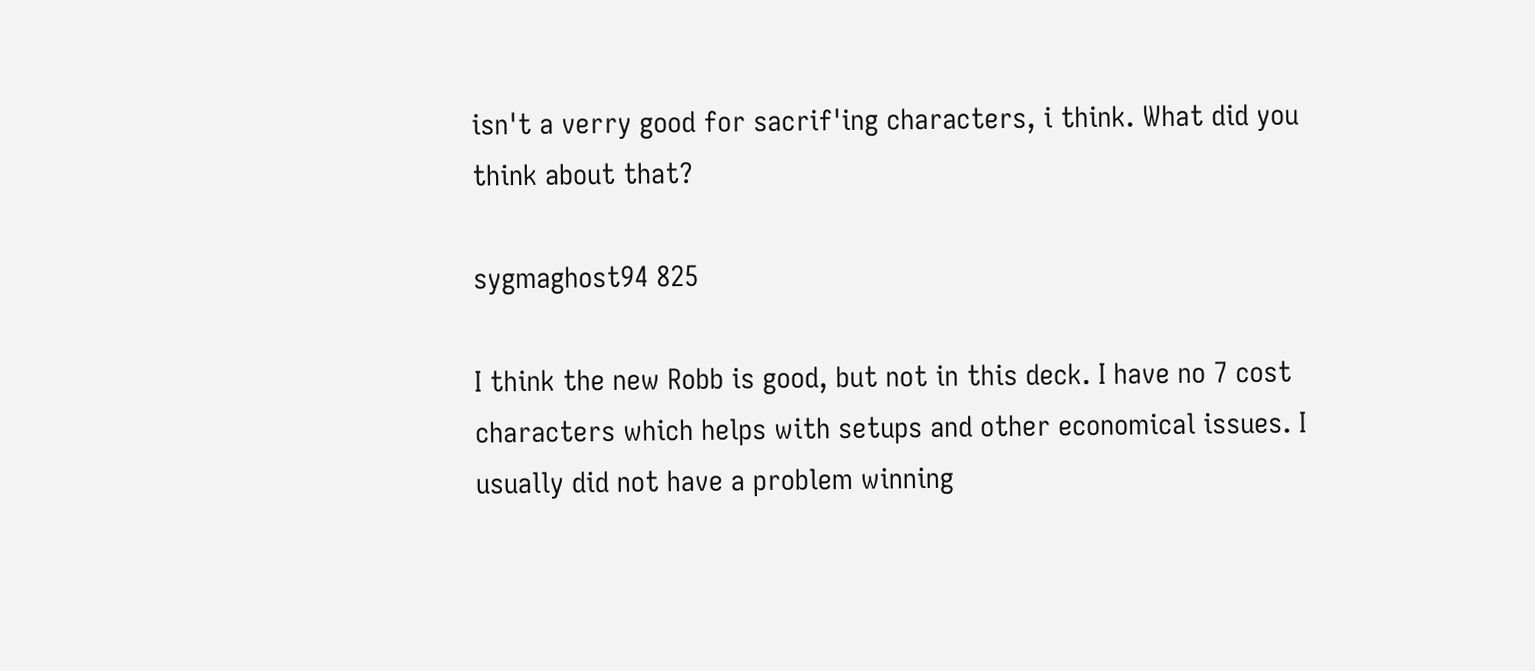isn't a verry good for sacrif'ing characters, i think. What did you think about that?

sygmaghost94 825

I think the new Robb is good, but not in this deck. I have no 7 cost characters which helps with setups and other economical issues. I usually did not have a problem winning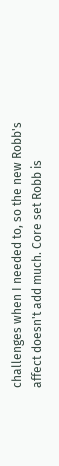challenges when I needed to, so the new Robb's affect doesn't add much. Core set Robb is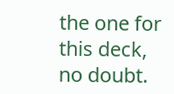the one for this deck, no doubt.